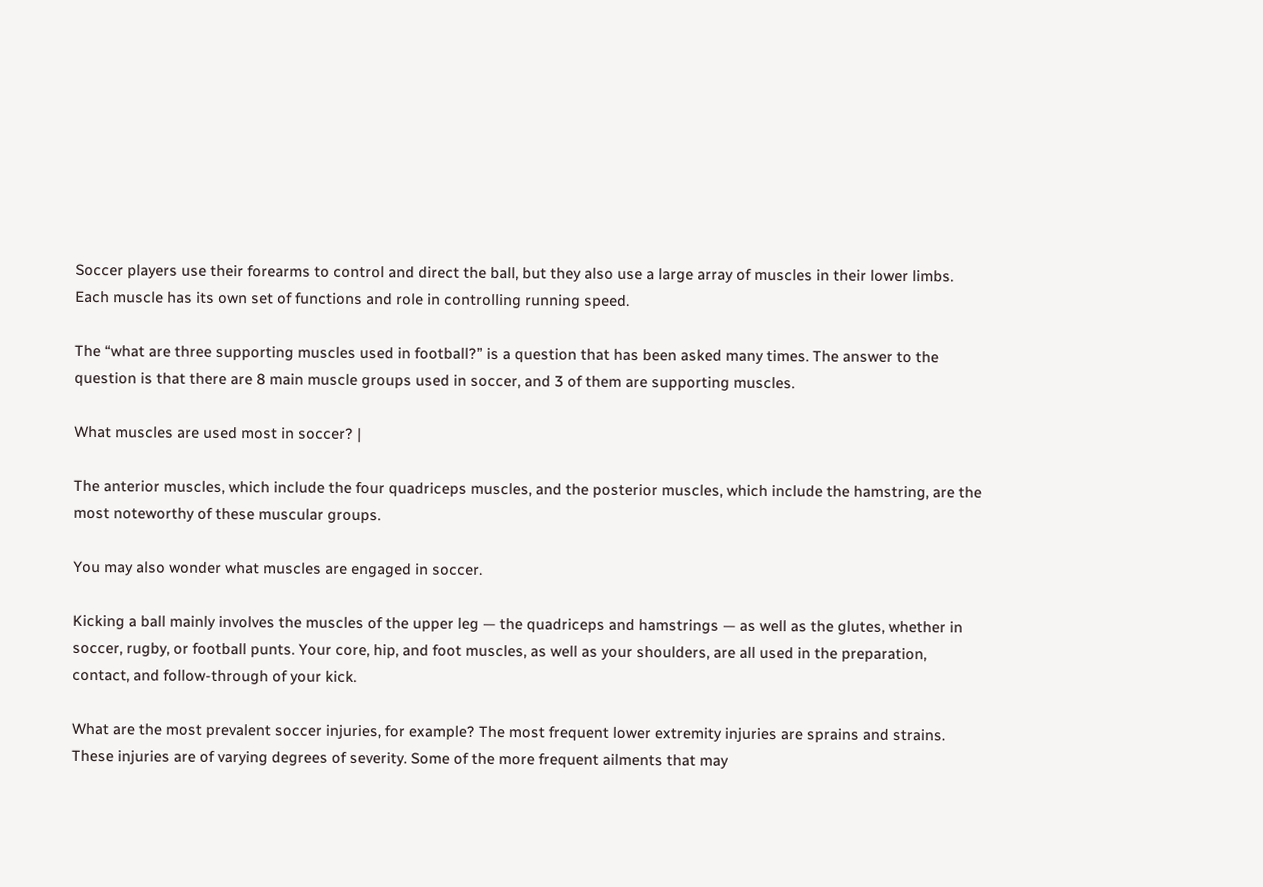Soccer players use their forearms to control and direct the ball, but they also use a large array of muscles in their lower limbs. Each muscle has its own set of functions and role in controlling running speed.

The “what are three supporting muscles used in football?” is a question that has been asked many times. The answer to the question is that there are 8 main muscle groups used in soccer, and 3 of them are supporting muscles.

What muscles are used most in soccer? |

The anterior muscles, which include the four quadriceps muscles, and the posterior muscles, which include the hamstring, are the most noteworthy of these muscular groups.

You may also wonder what muscles are engaged in soccer.

Kicking a ball mainly involves the muscles of the upper leg — the quadriceps and hamstrings — as well as the glutes, whether in soccer, rugby, or football punts. Your core, hip, and foot muscles, as well as your shoulders, are all used in the preparation, contact, and follow-through of your kick.

What are the most prevalent soccer injuries, for example? The most frequent lower extremity injuries are sprains and strains. These injuries are of varying degrees of severity. Some of the more frequent ailments that may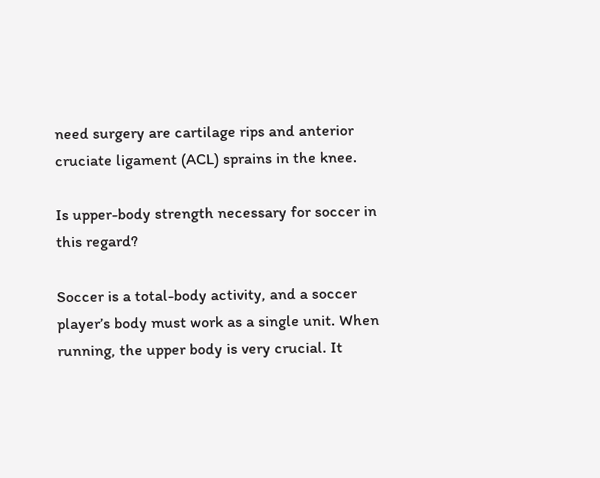need surgery are cartilage rips and anterior cruciate ligament (ACL) sprains in the knee.

Is upper-body strength necessary for soccer in this regard?

Soccer is a total-body activity, and a soccer player’s body must work as a single unit. When running, the upper body is very crucial. It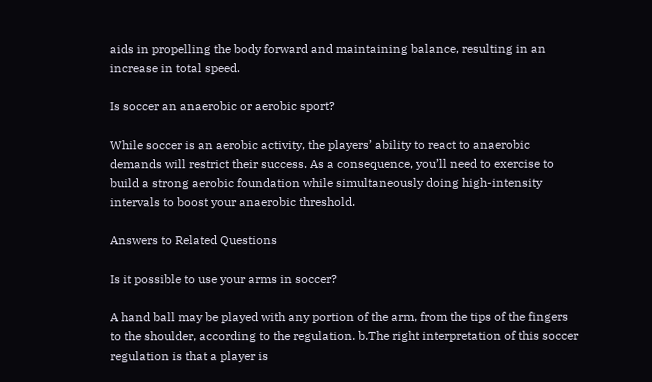aids in propelling the body forward and maintaining balance, resulting in an increase in total speed.

Is soccer an anaerobic or aerobic sport?

While soccer is an aerobic activity, the players’ ability to react to anaerobic demands will restrict their success. As a consequence, you’ll need to exercise to build a strong aerobic foundation while simultaneously doing high-intensity intervals to boost your anaerobic threshold.

Answers to Related Questions

Is it possible to use your arms in soccer?

A hand ball may be played with any portion of the arm, from the tips of the fingers to the shoulder, according to the regulation. b.The right interpretation of this soccer regulation is that a player is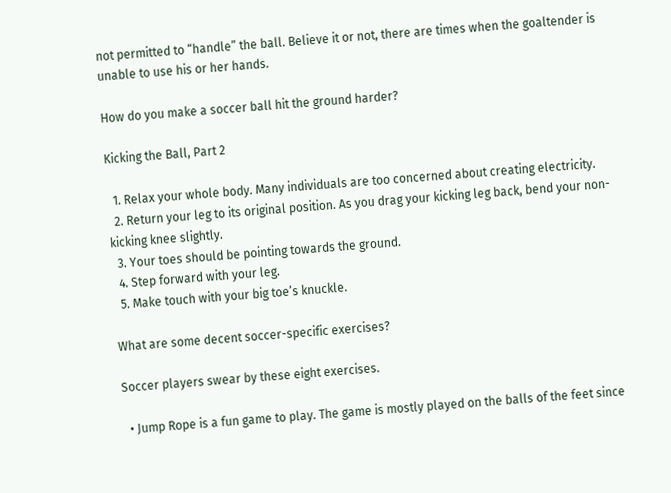not permitted to “handle” the ball. Believe it or not, there are times when the goaltender is unable to use his or her hands.

How do you make a soccer ball hit the ground harder?

Kicking the Ball, Part 2

  1. Relax your whole body. Many individuals are too concerned about creating electricity.
  2. Return your leg to its original position. As you drag your kicking leg back, bend your non-kicking knee slightly.
  3. Your toes should be pointing towards the ground.
  4. Step forward with your leg.
  5. Make touch with your big toe’s knuckle.

What are some decent soccer-specific exercises?

Soccer players swear by these eight exercises.

  • Jump Rope is a fun game to play. The game is mostly played on the balls of the feet since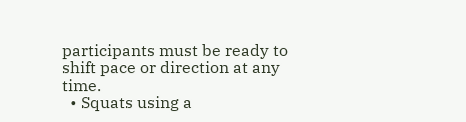participants must be ready to shift pace or direction at any time.
  • Squats using a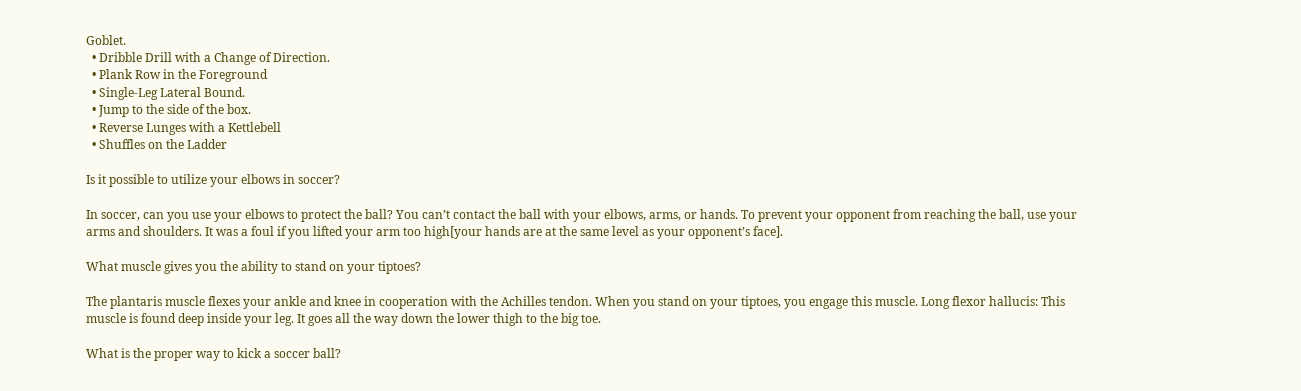Goblet.
  • Dribble Drill with a Change of Direction.
  • Plank Row in the Foreground
  • Single-Leg Lateral Bound.
  • Jump to the side of the box.
  • Reverse Lunges with a Kettlebell
  • Shuffles on the Ladder

Is it possible to utilize your elbows in soccer?

In soccer, can you use your elbows to protect the ball? You can’t contact the ball with your elbows, arms, or hands. To prevent your opponent from reaching the ball, use your arms and shoulders. It was a foul if you lifted your arm too high[your hands are at the same level as your opponent’s face].

What muscle gives you the ability to stand on your tiptoes?

The plantaris muscle flexes your ankle and knee in cooperation with the Achilles tendon. When you stand on your tiptoes, you engage this muscle. Long flexor hallucis: This muscle is found deep inside your leg. It goes all the way down the lower thigh to the big toe.

What is the proper way to kick a soccer ball?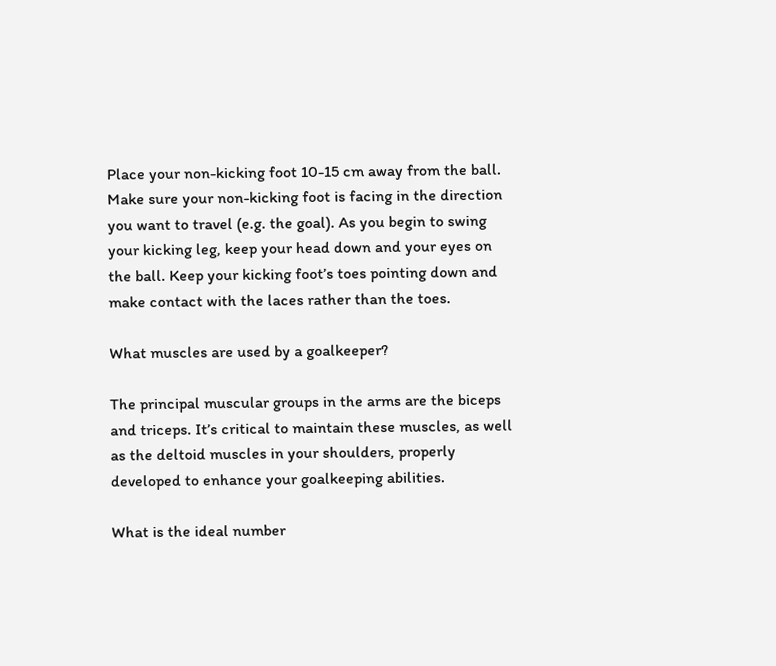Place your non-kicking foot 10-15 cm away from the ball. Make sure your non-kicking foot is facing in the direction you want to travel (e.g. the goal). As you begin to swing your kicking leg, keep your head down and your eyes on the ball. Keep your kicking foot’s toes pointing down and make contact with the laces rather than the toes.

What muscles are used by a goalkeeper?

The principal muscular groups in the arms are the biceps and triceps. It’s critical to maintain these muscles, as well as the deltoid muscles in your shoulders, properly developed to enhance your goalkeeping abilities.

What is the ideal number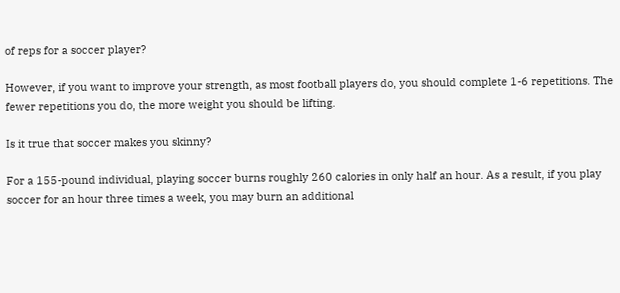of reps for a soccer player?

However, if you want to improve your strength, as most football players do, you should complete 1-6 repetitions. The fewer repetitions you do, the more weight you should be lifting.

Is it true that soccer makes you skinny?

For a 155-pound individual, playing soccer burns roughly 260 calories in only half an hour. As a result, if you play soccer for an hour three times a week, you may burn an additional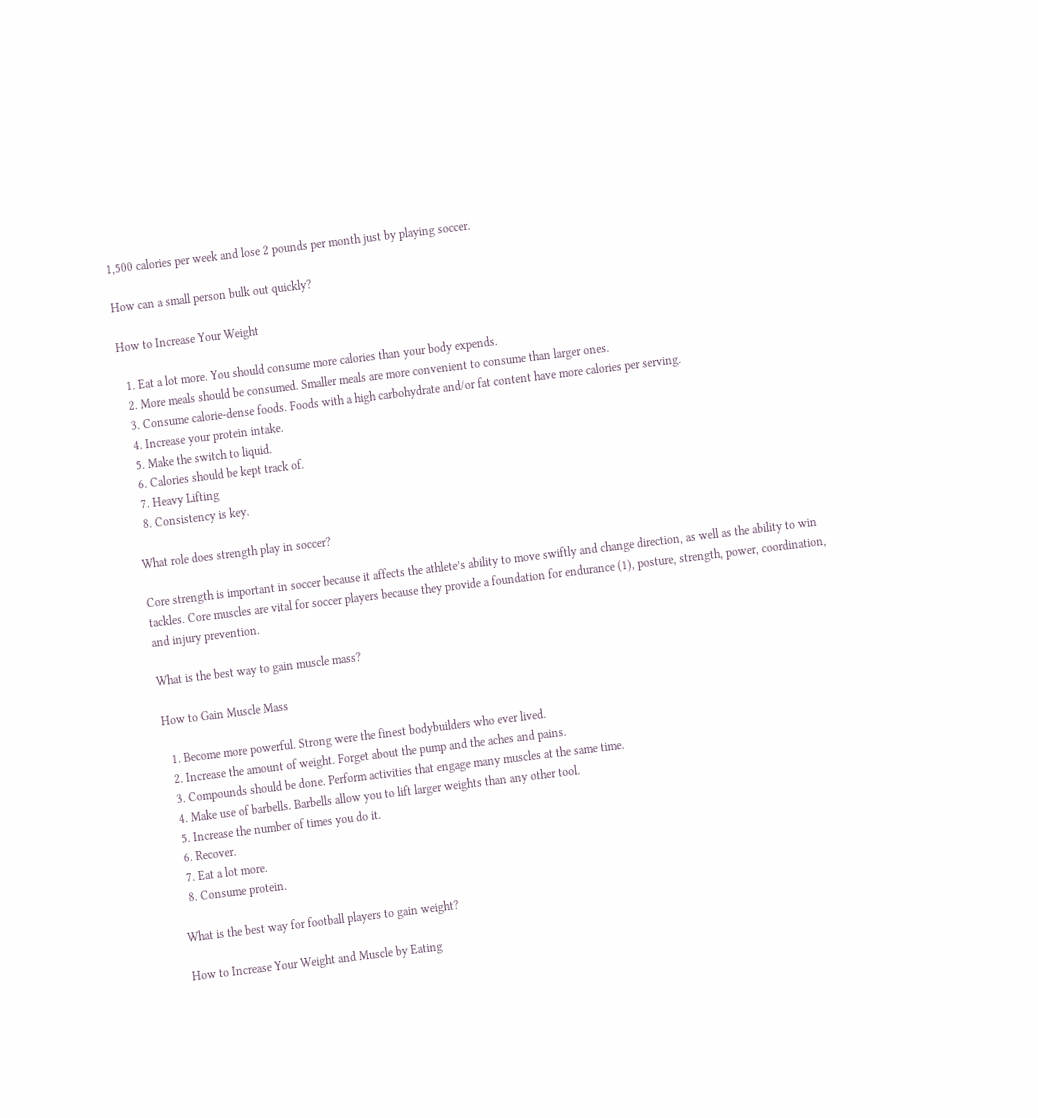1,500 calories per week and lose 2 pounds per month just by playing soccer.

How can a small person bulk out quickly?

How to Increase Your Weight

  1. Eat a lot more. You should consume more calories than your body expends.
  2. More meals should be consumed. Smaller meals are more convenient to consume than larger ones.
  3. Consume calorie-dense foods. Foods with a high carbohydrate and/or fat content have more calories per serving.
  4. Increase your protein intake.
  5. Make the switch to liquid.
  6. Calories should be kept track of.
  7. Heavy Lifting
  8. Consistency is key.

What role does strength play in soccer?

Core strength is important in soccer because it affects the athlete’s ability to move swiftly and change direction, as well as the ability to win tackles. Core muscles are vital for soccer players because they provide a foundation for endurance (1), posture, strength, power, coordination, and injury prevention.

What is the best way to gain muscle mass?

How to Gain Muscle Mass

  1. Become more powerful. Strong were the finest bodybuilders who ever lived.
  2. Increase the amount of weight. Forget about the pump and the aches and pains.
  3. Compounds should be done. Perform activities that engage many muscles at the same time.
  4. Make use of barbells. Barbells allow you to lift larger weights than any other tool.
  5. Increase the number of times you do it.
  6. Recover.
  7. Eat a lot more.
  8. Consume protein.

What is the best way for football players to gain weight?

How to Increase Your Weight and Muscle by Eating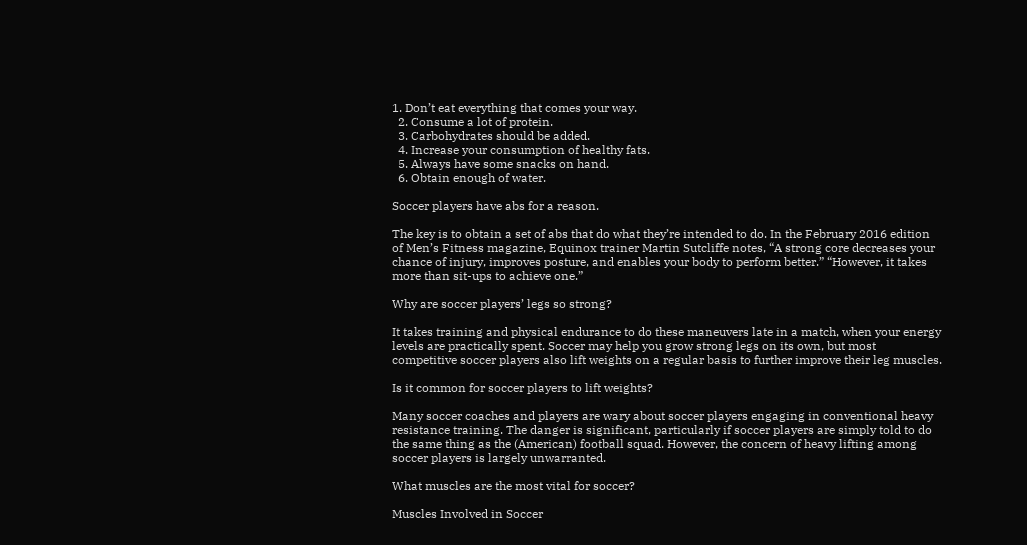1. Don’t eat everything that comes your way.
  2. Consume a lot of protein.
  3. Carbohydrates should be added.
  4. Increase your consumption of healthy fats.
  5. Always have some snacks on hand.
  6. Obtain enough of water.

Soccer players have abs for a reason.

The key is to obtain a set of abs that do what they’re intended to do. In the February 2016 edition of Men’s Fitness magazine, Equinox trainer Martin Sutcliffe notes, “A strong core decreases your chance of injury, improves posture, and enables your body to perform better.” “However, it takes more than sit-ups to achieve one.”

Why are soccer players’ legs so strong?

It takes training and physical endurance to do these maneuvers late in a match, when your energy levels are practically spent. Soccer may help you grow strong legs on its own, but most competitive soccer players also lift weights on a regular basis to further improve their leg muscles.

Is it common for soccer players to lift weights?

Many soccer coaches and players are wary about soccer players engaging in conventional heavy resistance training. The danger is significant, particularly if soccer players are simply told to do the same thing as the (American) football squad. However, the concern of heavy lifting among soccer players is largely unwarranted.

What muscles are the most vital for soccer?

Muscles Involved in Soccer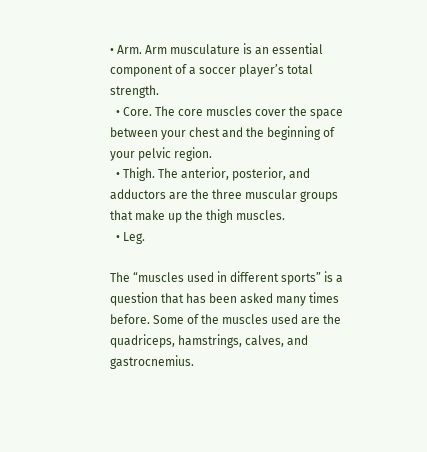• Arm. Arm musculature is an essential component of a soccer player’s total strength.
  • Core. The core muscles cover the space between your chest and the beginning of your pelvic region.
  • Thigh. The anterior, posterior, and adductors are the three muscular groups that make up the thigh muscles.
  • Leg.

The “muscles used in different sports” is a question that has been asked many times before. Some of the muscles used are the quadriceps, hamstrings, calves, and gastrocnemius.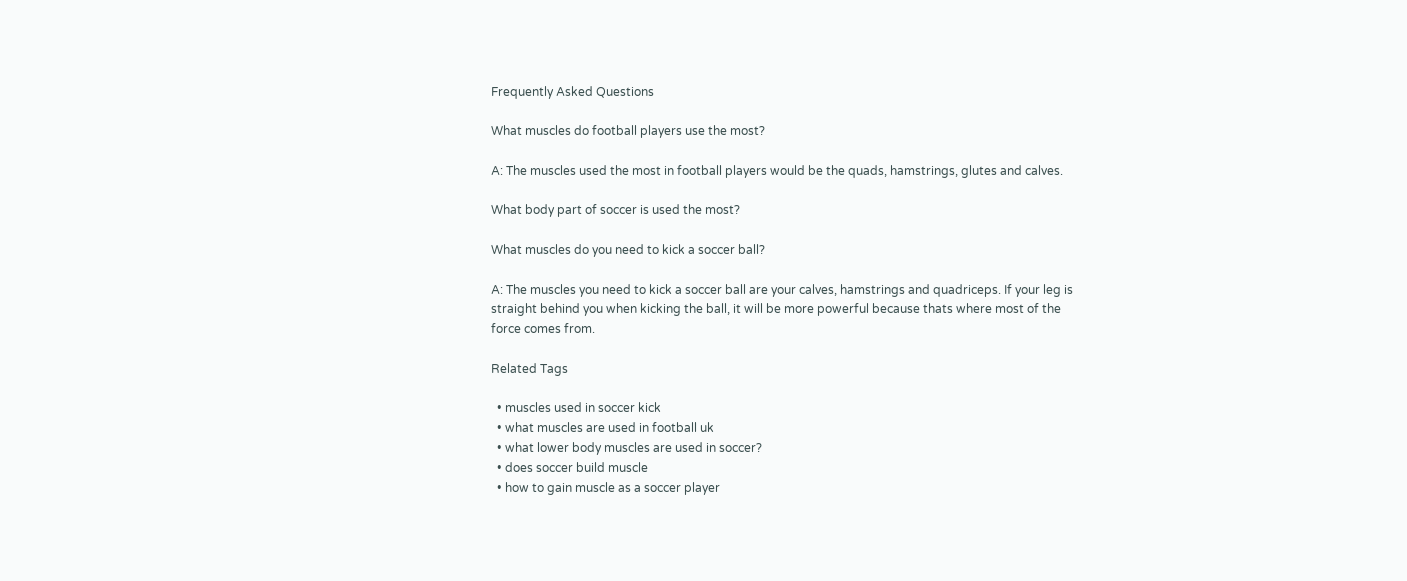Frequently Asked Questions

What muscles do football players use the most?

A: The muscles used the most in football players would be the quads, hamstrings, glutes and calves.

What body part of soccer is used the most?

What muscles do you need to kick a soccer ball?

A: The muscles you need to kick a soccer ball are your calves, hamstrings and quadriceps. If your leg is straight behind you when kicking the ball, it will be more powerful because thats where most of the force comes from.

Related Tags

  • muscles used in soccer kick
  • what muscles are used in football uk
  • what lower body muscles are used in soccer?
  • does soccer build muscle
  • how to gain muscle as a soccer player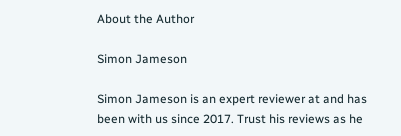About the Author

Simon Jameson

Simon Jameson is an expert reviewer at and has been with us since 2017. Trust his reviews as he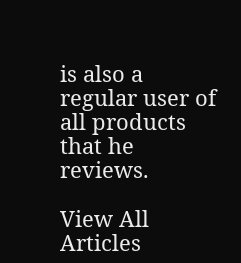is also a regular user of all products that he reviews.

View All Articles